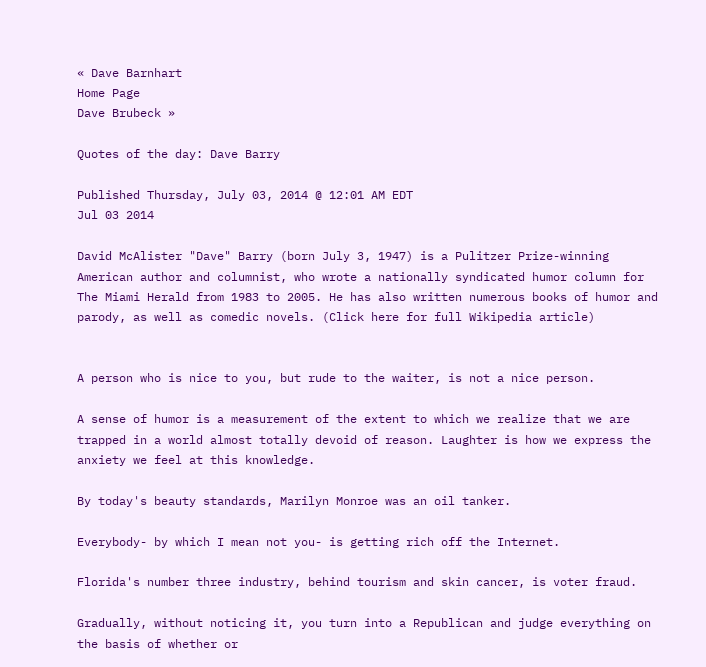« Dave Barnhart
Home Page
Dave Brubeck »

Quotes of the day: Dave Barry

Published Thursday, July 03, 2014 @ 12:01 AM EDT
Jul 03 2014

David McAlister "Dave" Barry (born July 3, 1947) is a Pulitzer Prize-winning American author and columnist, who wrote a nationally syndicated humor column for The Miami Herald from 1983 to 2005. He has also written numerous books of humor and parody, as well as comedic novels. (Click here for full Wikipedia article)


A person who is nice to you, but rude to the waiter, is not a nice person.

A sense of humor is a measurement of the extent to which we realize that we are trapped in a world almost totally devoid of reason. Laughter is how we express the anxiety we feel at this knowledge.

By today's beauty standards, Marilyn Monroe was an oil tanker.

Everybody- by which I mean not you- is getting rich off the Internet.

Florida's number three industry, behind tourism and skin cancer, is voter fraud.

Gradually, without noticing it, you turn into a Republican and judge everything on the basis of whether or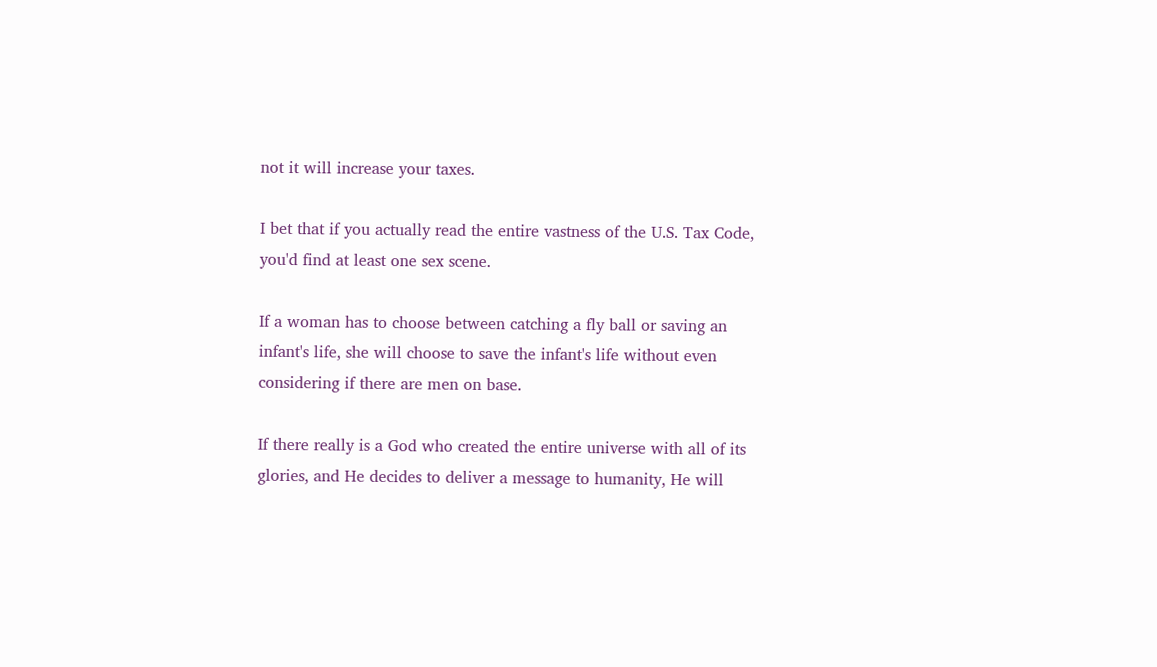not it will increase your taxes.

I bet that if you actually read the entire vastness of the U.S. Tax Code, you'd find at least one sex scene.

If a woman has to choose between catching a fly ball or saving an infant's life, she will choose to save the infant's life without even considering if there are men on base.

If there really is a God who created the entire universe with all of its glories, and He decides to deliver a message to humanity, He will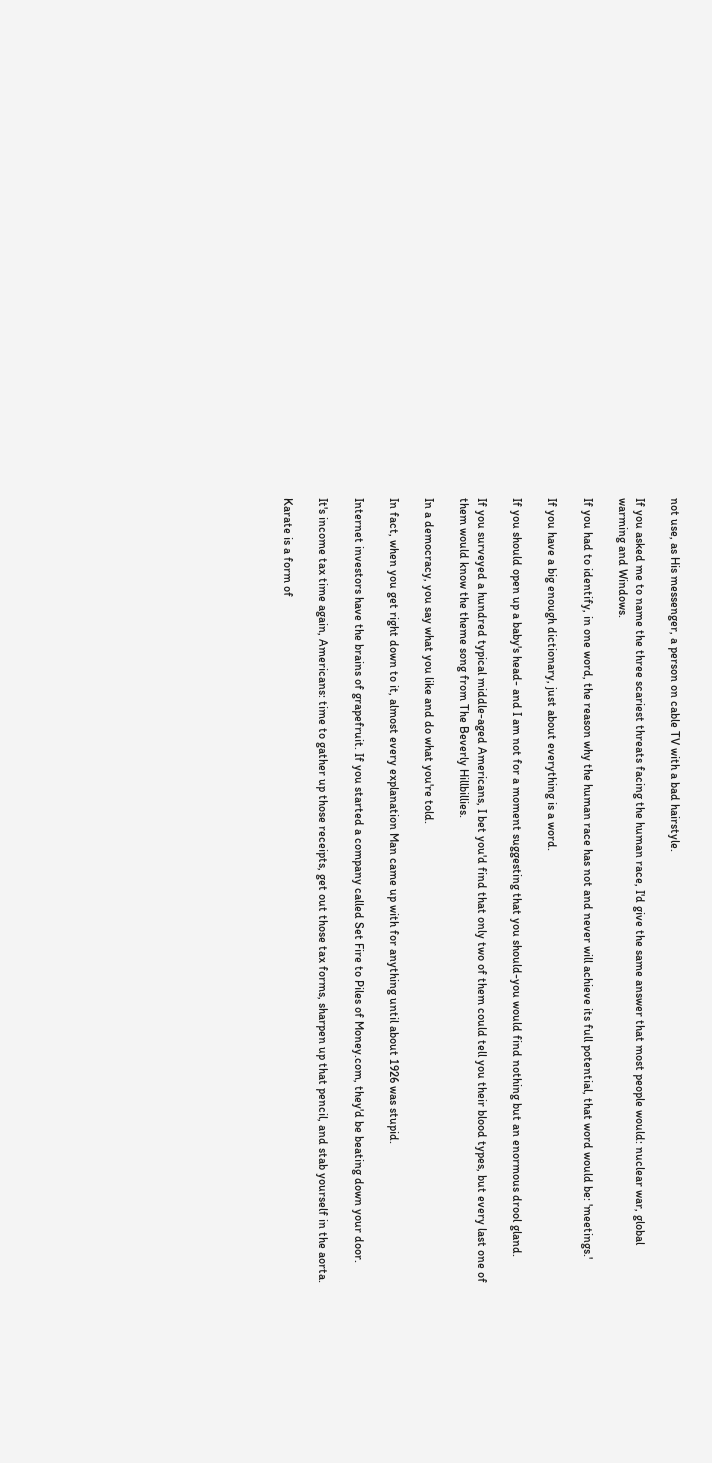not use, as His messenger, a person on cable TV with a bad hairstyle.

If you asked me to name the three scariest threats facing the human race, I'd give the same answer that most people would: nuclear war, global warming and Windows.

If you had to identify, in one word, the reason why the human race has not and never will achieve its full potential, that word would be: 'meetings.'

If you have a big enough dictionary, just about everything is a word.

If you should open up a baby's head- and I am not for a moment suggesting that you should-you would find nothing but an enormous drool gland.

If you surveyed a hundred typical middle-aged Americans, I bet you'd find that only two of them could tell you their blood types, but every last one of them would know the theme song from The Beverly Hillbillies.

In a democracy, you say what you like and do what you're told.

In fact, when you get right down to it, almost every explanation Man came up with for anything until about 1926 was stupid.

Internet investors have the brains of grapefruit. If you started a company called Set Fire to Piles of Money.com, they'd be beating down your door.

It's income tax time again, Americans: time to gather up those receipts, get out those tax forms, sharpen up that pencil, and stab yourself in the aorta.

Karate is a form of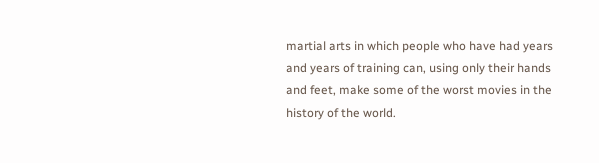martial arts in which people who have had years and years of training can, using only their hands and feet, make some of the worst movies in the history of the world.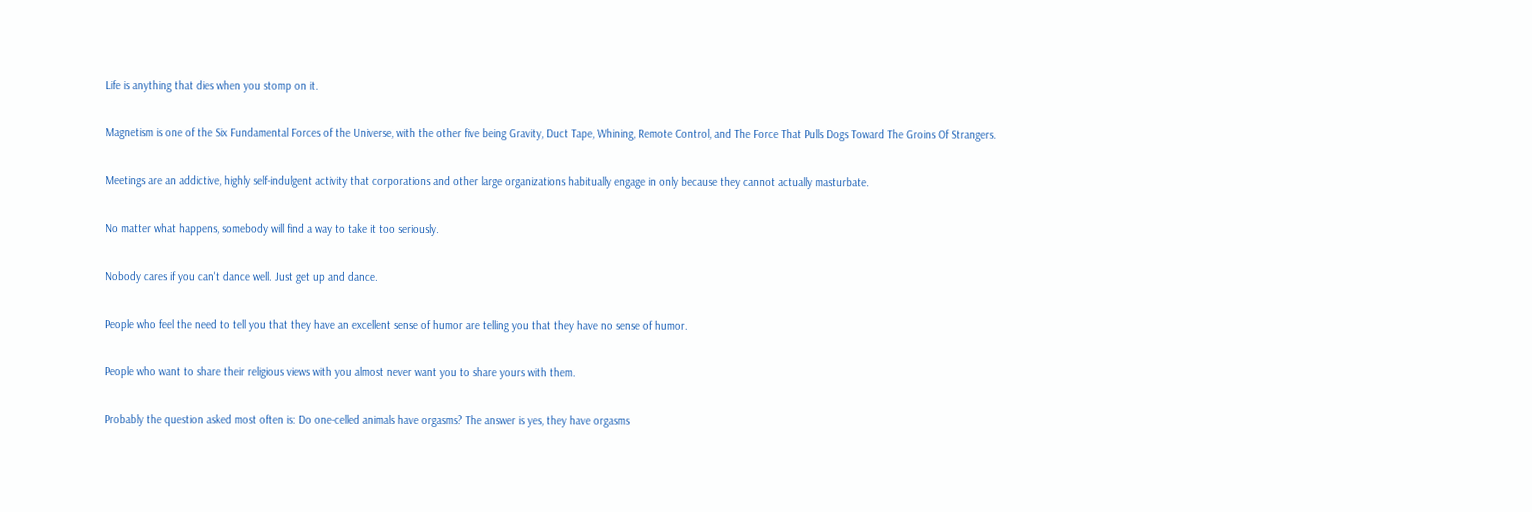Life is anything that dies when you stomp on it.

Magnetism is one of the Six Fundamental Forces of the Universe, with the other five being Gravity, Duct Tape, Whining, Remote Control, and The Force That Pulls Dogs Toward The Groins Of Strangers.

Meetings are an addictive, highly self-indulgent activity that corporations and other large organizations habitually engage in only because they cannot actually masturbate.

No matter what happens, somebody will find a way to take it too seriously.

Nobody cares if you can't dance well. Just get up and dance.

People who feel the need to tell you that they have an excellent sense of humor are telling you that they have no sense of humor.

People who want to share their religious views with you almost never want you to share yours with them.

Probably the question asked most often is: Do one-celled animals have orgasms? The answer is yes, they have orgasms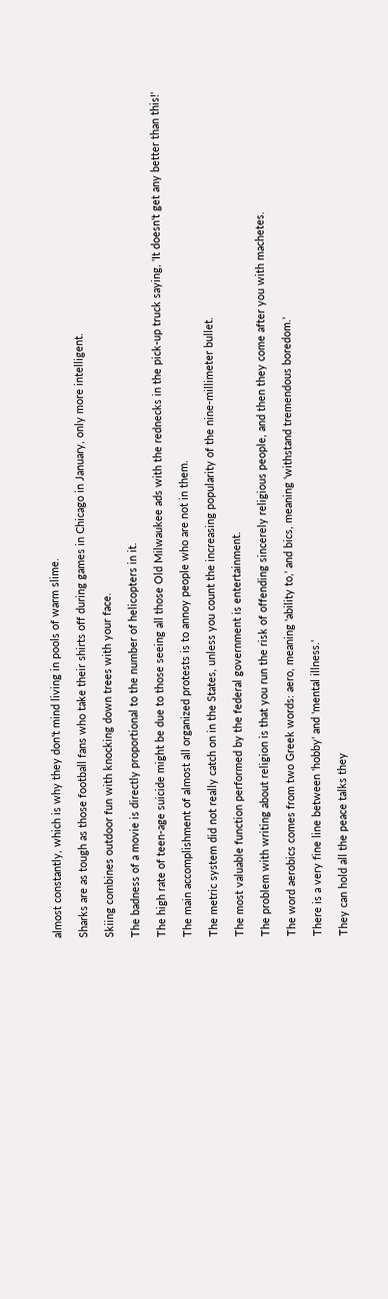almost constantly, which is why they don't mind living in pools of warm slime.

Sharks are as tough as those football fans who take their shirts off during games in Chicago in January, only more intelligent.

Skiing combines outdoor fun with knocking down trees with your face.

The badness of a movie is directly proportional to the number of helicopters in it.

The high rate of teen-age suicide might be due to those seeing all those Old Milwaukee ads with the rednecks in the pick-up truck saying, 'It doesn't get any better than this!'

The main accomplishment of almost all organized protests is to annoy people who are not in them.

The metric system did not really catch on in the States, unless you count the increasing popularity of the nine-millimeter bullet.

The most valuable function performed by the federal government is entertainment.

The problem with writing about religion is that you run the risk of offending sincerely religious people, and then they come after you with machetes.

The word aerobics comes from two Greek words: aero, meaning 'ability to,' and bics, meaning 'withstand tremendous boredom.'

There is a very fine line between 'hobby' and 'mental illness.'

They can hold all the peace talks they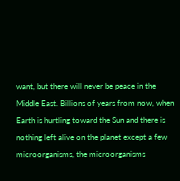want, but there will never be peace in the Middle East. Billions of years from now, when Earth is hurtling toward the Sun and there is nothing left alive on the planet except a few microorganisms, the microorganisms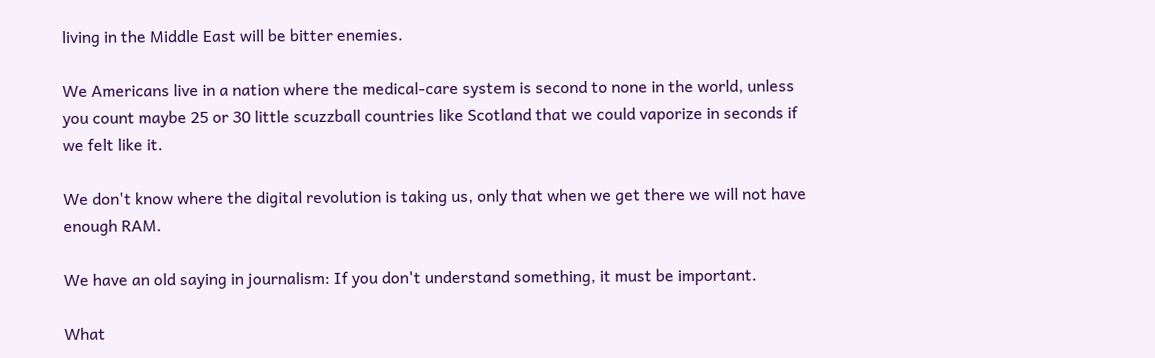living in the Middle East will be bitter enemies.

We Americans live in a nation where the medical-care system is second to none in the world, unless you count maybe 25 or 30 little scuzzball countries like Scotland that we could vaporize in seconds if we felt like it.

We don't know where the digital revolution is taking us, only that when we get there we will not have enough RAM.

We have an old saying in journalism: If you don't understand something, it must be important.

What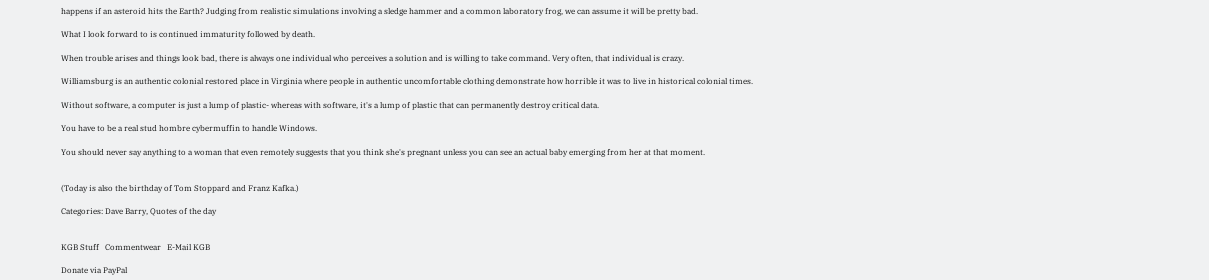happens if an asteroid hits the Earth? Judging from realistic simulations involving a sledge hammer and a common laboratory frog, we can assume it will be pretty bad.

What I look forward to is continued immaturity followed by death.

When trouble arises and things look bad, there is always one individual who perceives a solution and is willing to take command. Very often, that individual is crazy.

Williamsburg is an authentic colonial restored place in Virginia where people in authentic uncomfortable clothing demonstrate how horrible it was to live in historical colonial times.

Without software, a computer is just a lump of plastic- whereas with software, it's a lump of plastic that can permanently destroy critical data.

You have to be a real stud hombre cybermuffin to handle Windows.

You should never say anything to a woman that even remotely suggests that you think she's pregnant unless you can see an actual baby emerging from her at that moment.


(Today is also the birthday of Tom Stoppard and Franz Kafka.)

Categories: Dave Barry, Quotes of the day


KGB Stuff   Commentwear   E-Mail KGB

Donate via PayPal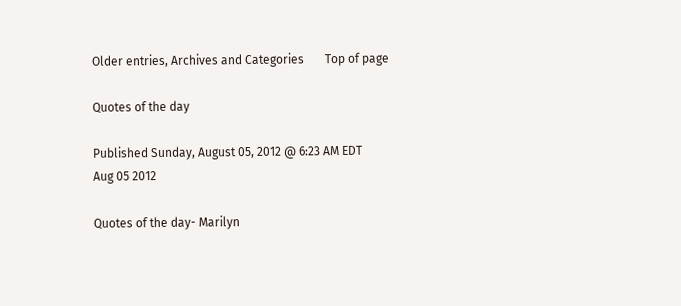Older entries, Archives and Categories       Top of page

Quotes of the day

Published Sunday, August 05, 2012 @ 6:23 AM EDT
Aug 05 2012

Quotes of the day- Marilyn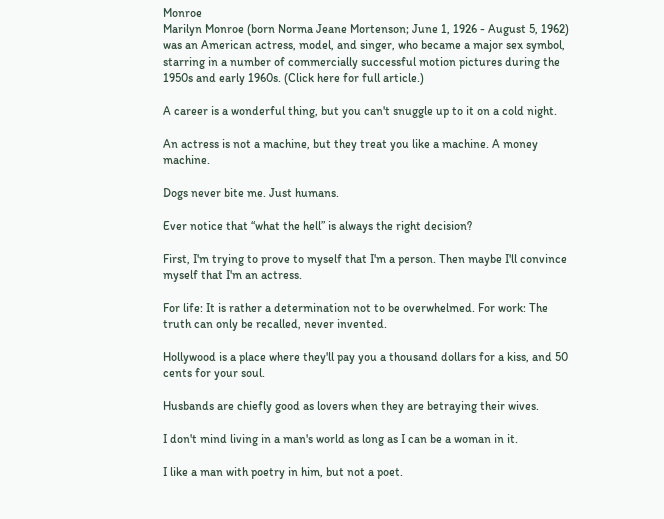Monroe
Marilyn Monroe (born Norma Jeane Mortenson; June 1, 1926 - August 5, 1962) was an American actress, model, and singer, who became a major sex symbol, starring in a number of commercially successful motion pictures during the 1950s and early 1960s. (Click here for full article.)

A career is a wonderful thing, but you can't snuggle up to it on a cold night.

An actress is not a machine, but they treat you like a machine. A money machine.

Dogs never bite me. Just humans.

Ever notice that “what the hell” is always the right decision?

First, I'm trying to prove to myself that I'm a person. Then maybe I'll convince myself that I'm an actress.

For life: It is rather a determination not to be overwhelmed. For work: The truth can only be recalled, never invented.

Hollywood is a place where they'll pay you a thousand dollars for a kiss, and 50 cents for your soul.

Husbands are chiefly good as lovers when they are betraying their wives.

I don't mind living in a man's world as long as I can be a woman in it.

I like a man with poetry in him, but not a poet.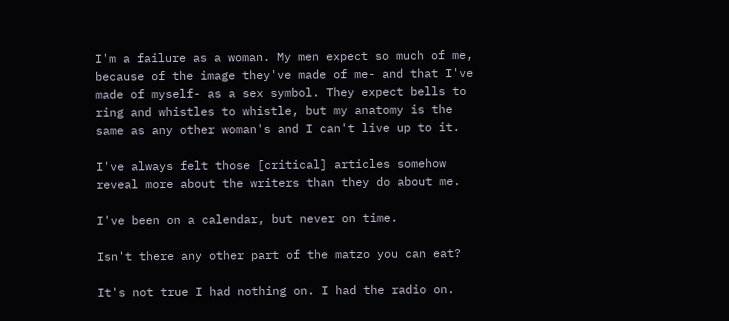I'm a failure as a woman. My men expect so much of me, because of the image they've made of me- and that I've made of myself- as a sex symbol. They expect bells to ring and whistles to whistle, but my anatomy is the same as any other woman's and I can't live up to it.

I've always felt those [critical] articles somehow reveal more about the writers than they do about me.

I've been on a calendar, but never on time.

Isn't there any other part of the matzo you can eat?

It's not true I had nothing on. I had the radio on.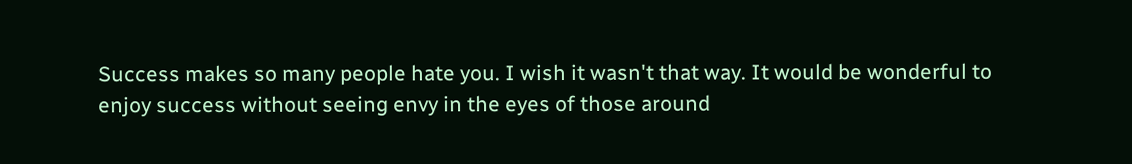Success makes so many people hate you. I wish it wasn't that way. It would be wonderful to enjoy success without seeing envy in the eyes of those around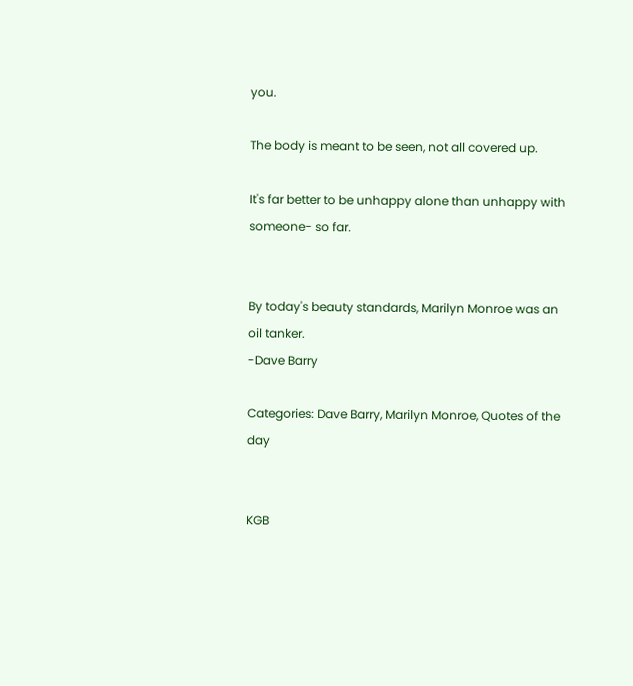you.

The body is meant to be seen, not all covered up.

It's far better to be unhappy alone than unhappy with someone- so far.


By today's beauty standards, Marilyn Monroe was an oil tanker.
-Dave Barry

Categories: Dave Barry, Marilyn Monroe, Quotes of the day


KGB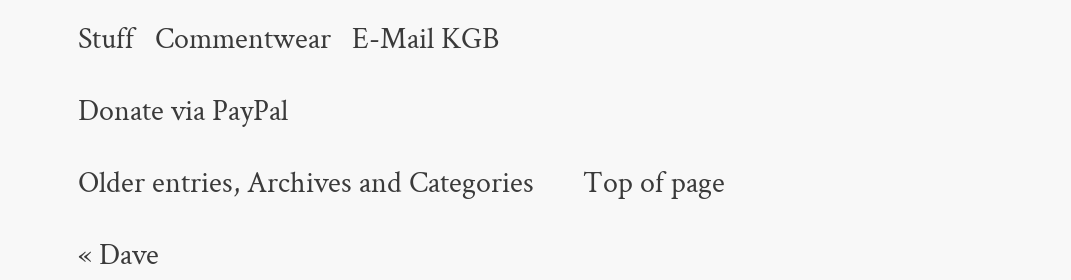Stuff   Commentwear   E-Mail KGB

Donate via PayPal

Older entries, Archives and Categories       Top of page

« Dave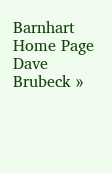Barnhart
Home Page
Dave Brubeck »